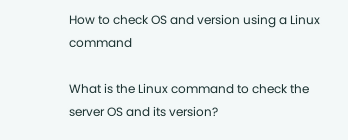How to check OS and version using a Linux command

What is the Linux command to check the server OS and its version?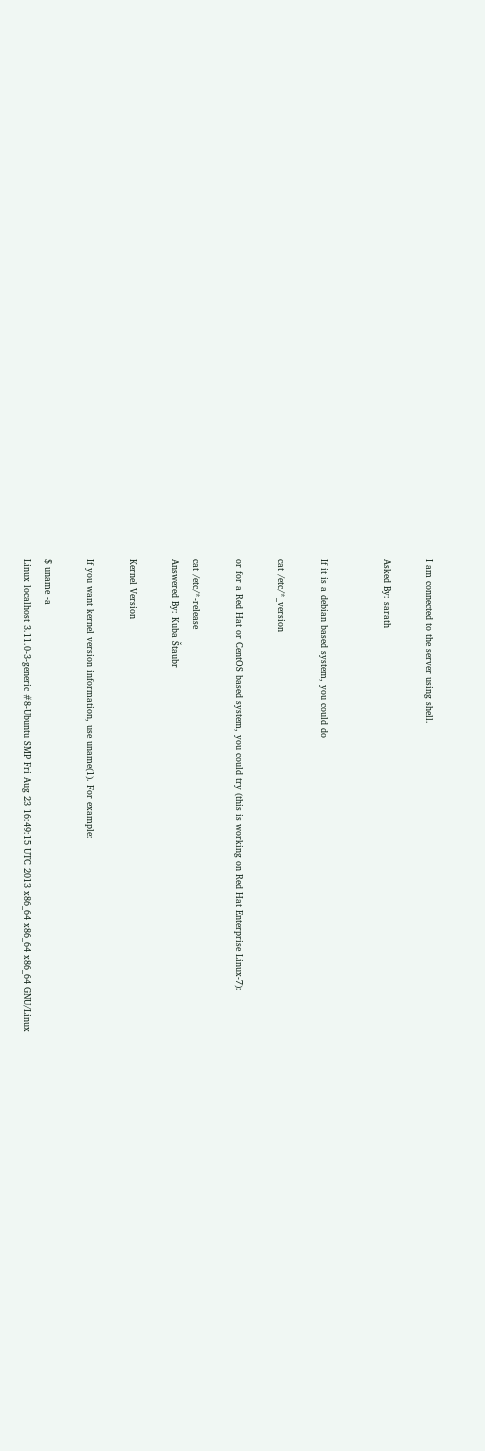I am connected to the server using shell.

Asked By: sarath


If it is a debian based system, you could do

cat /etc/*_version

or for a Red Hat or CentOS based system, you could try (this is working on Red Hat Enterprise Linux-7):

cat /etc/*-release
Answered By: Kuba Štaubr

Kernel Version

If you want kernel version information, use uname(1). For example:

$ uname -a
Linux localhost 3.11.0-3-generic #8-Ubuntu SMP Fri Aug 23 16:49:15 UTC 2013 x86_64 x86_64 x86_64 GNU/Linux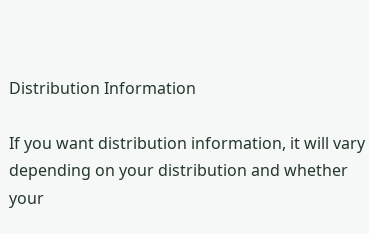Distribution Information

If you want distribution information, it will vary depending on your distribution and whether your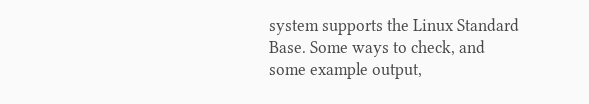system supports the Linux Standard Base. Some ways to check, and some example output,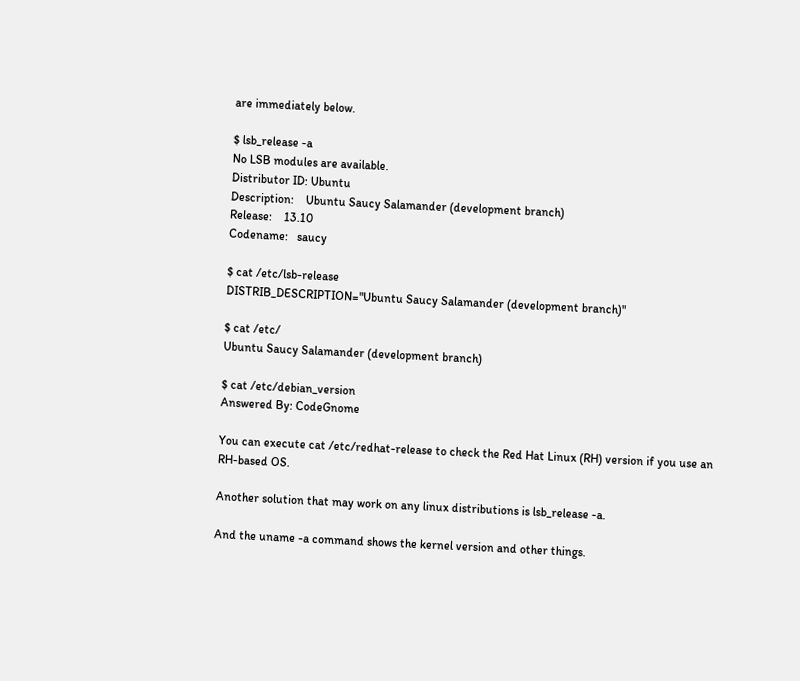are immediately below.

$ lsb_release -a
No LSB modules are available.
Distributor ID: Ubuntu
Description:    Ubuntu Saucy Salamander (development branch)
Release:    13.10
Codename:   saucy

$ cat /etc/lsb-release
DISTRIB_DESCRIPTION="Ubuntu Saucy Salamander (development branch)"

$ cat /etc/
Ubuntu Saucy Salamander (development branch)

$ cat /etc/debian_version
Answered By: CodeGnome

You can execute cat /etc/redhat-release to check the Red Hat Linux (RH) version if you use an RH-based OS.

Another solution that may work on any linux distributions is lsb_release -a.

And the uname -a command shows the kernel version and other things.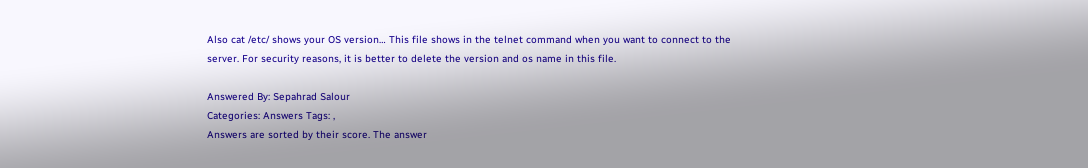Also cat /etc/ shows your OS version… This file shows in the telnet command when you want to connect to the server. For security reasons, it is better to delete the version and os name in this file.

Answered By: Sepahrad Salour
Categories: Answers Tags: ,
Answers are sorted by their score. The answer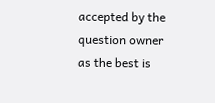accepted by the question owner as the best is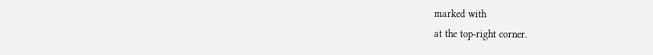marked with
at the top-right corner.